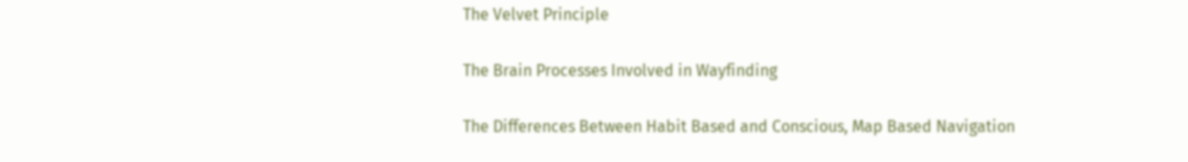The Velvet Principle

The Brain Processes Involved in Wayfinding

The Differences Between Habit Based and Conscious, Map Based Navigation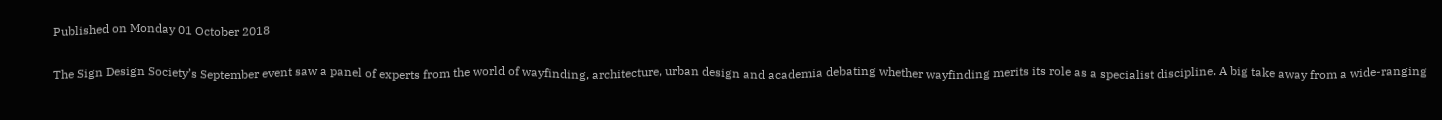Published on Monday 01 October 2018

The Sign Design Society’s September event saw a panel of experts from the world of wayfinding, architecture, urban design and academia debating whether wayfinding merits its role as a specialist discipline. A big take away from a wide-ranging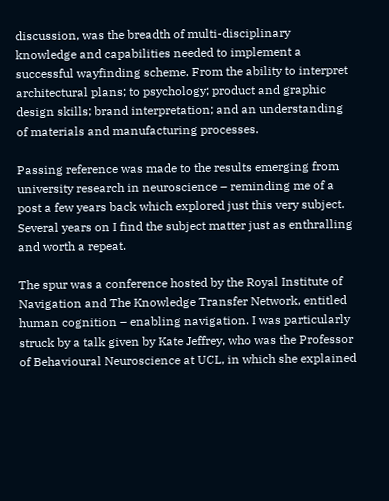discussion, was the breadth of multi-disciplinary knowledge and capabilities needed to implement a successful wayfinding scheme. From the ability to interpret architectural plans; to psychology; product and graphic design skills; brand interpretation; and an understanding of materials and manufacturing processes.

Passing reference was made to the results emerging from university research in neuroscience – reminding me of a post a few years back which explored just this very subject. Several years on I find the subject matter just as enthralling and worth a repeat.

The spur was a conference hosted by the Royal Institute of Navigation and The Knowledge Transfer Network, entitled human cognition – enabling navigation. I was particularly struck by a talk given by Kate Jeffrey, who was the Professor of Behavioural Neuroscience at UCL, in which she explained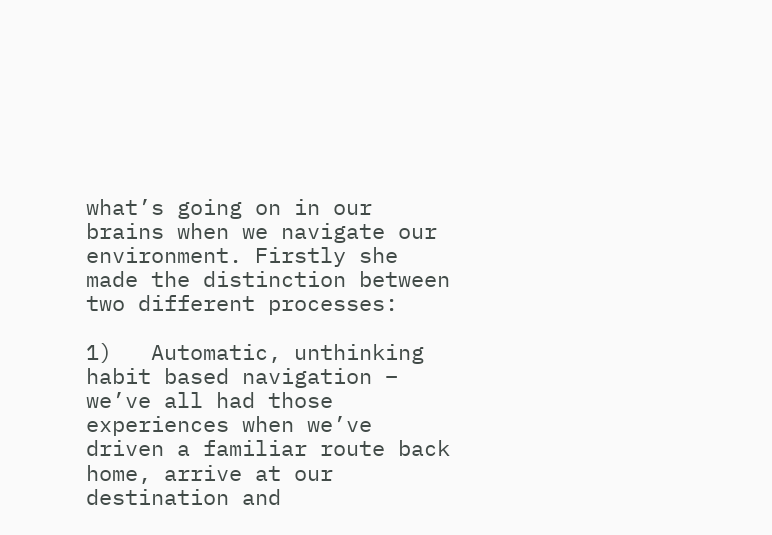what’s going on in our brains when we navigate our environment. Firstly she made the distinction between two different processes:

1)   Automatic, unthinking habit based navigation – we’ve all had those experiences when we’ve driven a familiar route back home, arrive at our destination and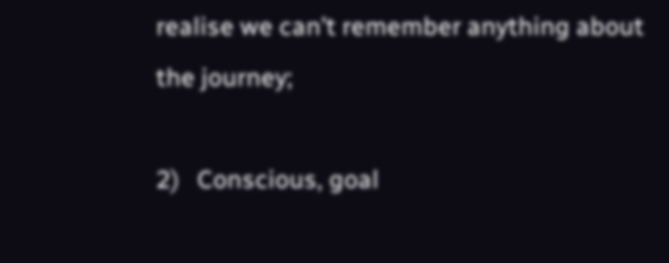realise we can’t remember anything about the journey;

2)   Conscious, goal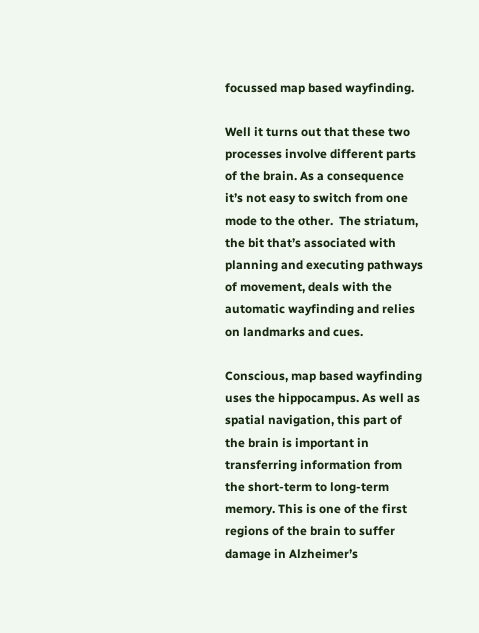focussed map based wayfinding.

Well it turns out that these two processes involve different parts of the brain. As a consequence it’s not easy to switch from one mode to the other.  The striatum, the bit that’s associated with planning and executing pathways of movement, deals with the automatic wayfinding and relies on landmarks and cues.

Conscious, map based wayfinding uses the hippocampus. As well as spatial navigation, this part of the brain is important in transferring information from the short-term to long-term memory. This is one of the first regions of the brain to suffer damage in Alzheimer’s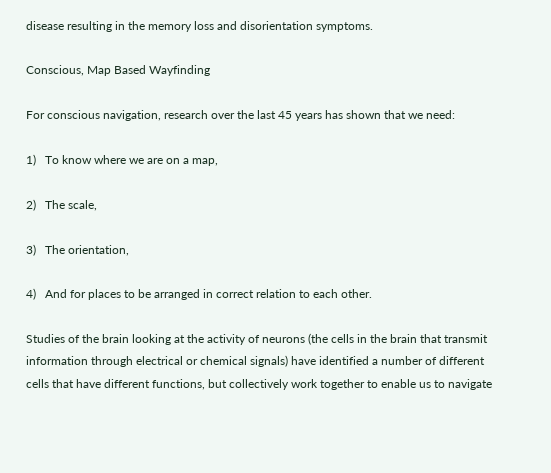disease resulting in the memory loss and disorientation symptoms.

Conscious, Map Based Wayfinding

For conscious navigation, research over the last 45 years has shown that we need:

1)   To know where we are on a map,

2)   The scale,

3)   The orientation,

4)   And for places to be arranged in correct relation to each other.

Studies of the brain looking at the activity of neurons (the cells in the brain that transmit information through electrical or chemical signals) have identified a number of different cells that have different functions, but collectively work together to enable us to navigate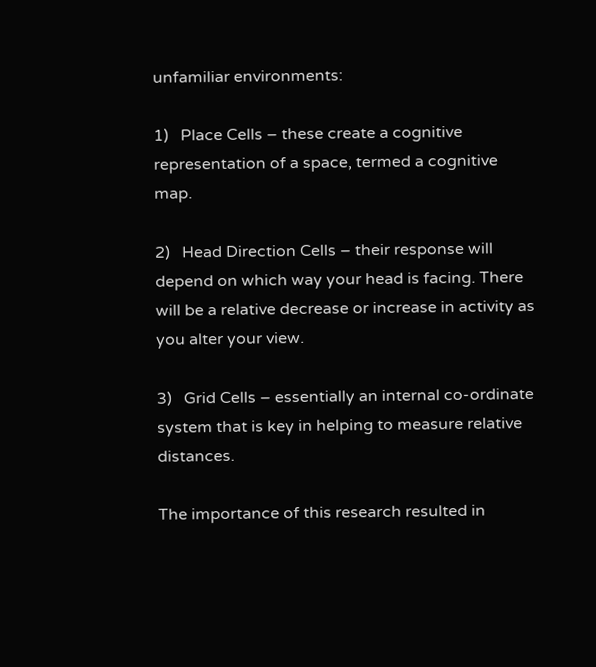unfamiliar environments:

1)   Place Cells – these create a cognitive representation of a space, termed a cognitive map.

2)   Head Direction Cells – their response will depend on which way your head is facing. There will be a relative decrease or increase in activity as you alter your view.

3)   Grid Cells – essentially an internal co-ordinate system that is key in helping to measure relative distances.

The importance of this research resulted in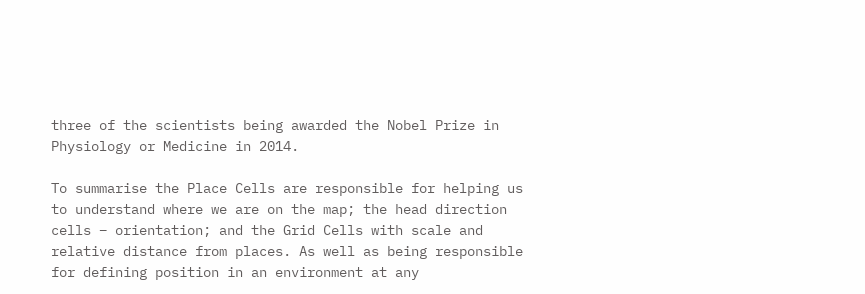three of the scientists being awarded the Nobel Prize in Physiology or Medicine in 2014.

To summarise the Place Cells are responsible for helping us to understand where we are on the map; the head direction cells – orientation; and the Grid Cells with scale and relative distance from places. As well as being responsible for defining position in an environment at any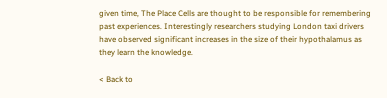given time, The Place Cells are thought to be responsible for remembering past experiences. Interestingly researchers studying London taxi drivers have observed significant increases in the size of their hypothalamus as they learn the knowledge.

< Back to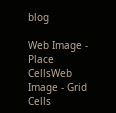blog

Web Image - Place CellsWeb Image - Grid Cells